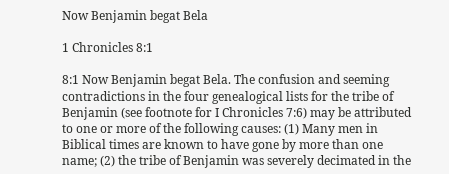Now Benjamin begat Bela

1 Chronicles 8:1

8:1 Now Benjamin begat Bela. The confusion and seeming contradictions in the four genealogical lists for the tribe of Benjamin (see footnote for I Chronicles 7:6) may be attributed to one or more of the following causes: (1) Many men in Biblical times are known to have gone by more than one name; (2) the tribe of Benjamin was severely decimated in the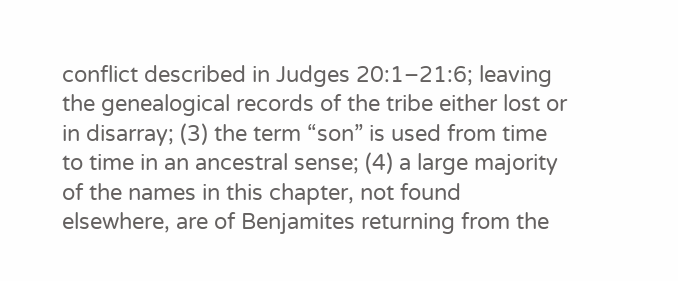conflict described in Judges 20:1–21:6; leaving the genealogical records of the tribe either lost or in disarray; (3) the term “son” is used from time to time in an ancestral sense; (4) a large majority of the names in this chapter, not found elsewhere, are of Benjamites returning from the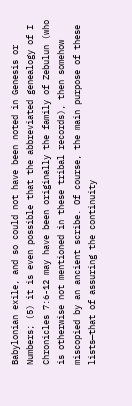Babylonian exile, and so could not have been noted in Genesis or Numbers; (5) it is even possible that the abbreviated genealogy of I Chronicles 7:6-12 may have been originally the family of Zebulun (who is otherwise not mentioned in these tribal records), then somehow miscopied by an ancient scribe. Of course, the main purpose of these lists—that of assuring the continuity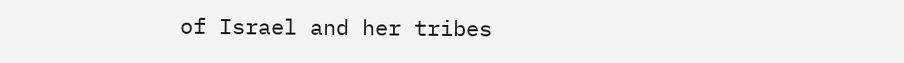of Israel and her tribes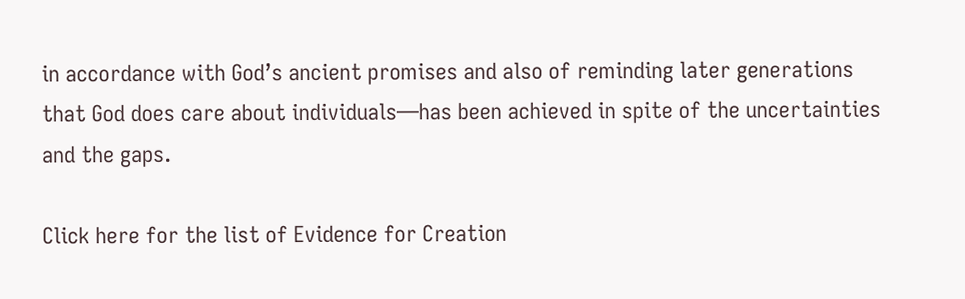in accordance with God’s ancient promises and also of reminding later generations that God does care about individuals—has been achieved in spite of the uncertainties and the gaps.

Click here for the list of Evidence for Creation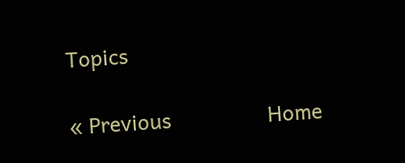Topics

« Previous                Home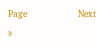Page                 Next »